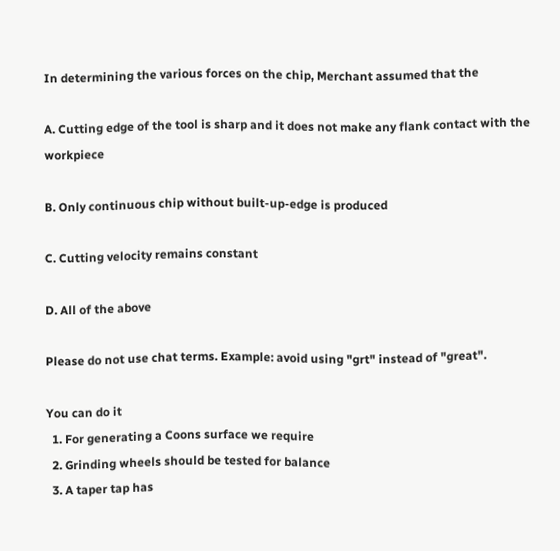In determining the various forces on the chip, Merchant assumed that the

A. Cutting edge of the tool is sharp and it does not make any flank contact with the workpiece

B. Only continuous chip without built-up-edge is produced

C. Cutting velocity remains constant

D. All of the above

Please do not use chat terms. Example: avoid using "grt" instead of "great".

You can do it
  1. For generating a Coons surface we require
  2. Grinding wheels should be tested for balance
  3. A taper tap has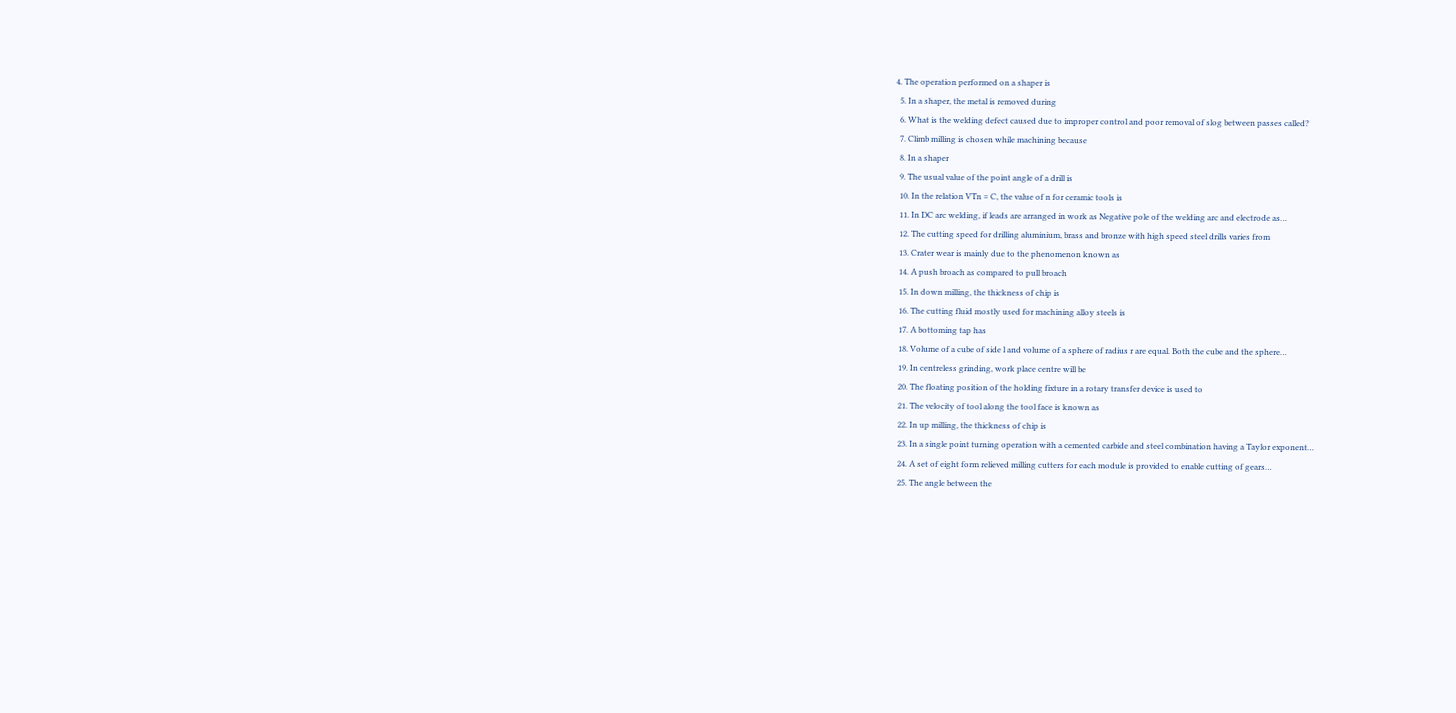4. The operation performed on a shaper is
  5. In a shaper, the metal is removed during
  6. What is the welding defect caused due to improper control and poor removal of slog between passes called?
  7. Climb milling is chosen while machining because
  8. In a shaper
  9. The usual value of the point angle of a drill is
  10. In the relation VTn = C, the value of n for ceramic tools is
  11. In DC arc welding, if leads are arranged in work as Negative pole of the welding arc and electrode as…
  12. The cutting speed for drilling aluminium, brass and bronze with high speed steel drills varies from
  13. Crater wear is mainly due to the phenomenon known as
  14. A push broach as compared to pull broach
  15. In down milling, the thickness of chip is
  16. The cutting fluid mostly used for machining alloy steels is
  17. A bottoming tap has
  18. Volume of a cube of side l and volume of a sphere of radius r are equal. Both the cube and the sphere…
  19. In centreless grinding, work place centre will be
  20. The floating position of the holding fixture in a rotary transfer device is used to
  21. The velocity of tool along the tool face is known as
  22. In up milling, the thickness of chip is
  23. In a single point turning operation with a cemented carbide and steel combination having a Taylor exponent…
  24. A set of eight form relieved milling cutters for each module is provided to enable cutting of gears…
  25. The angle between the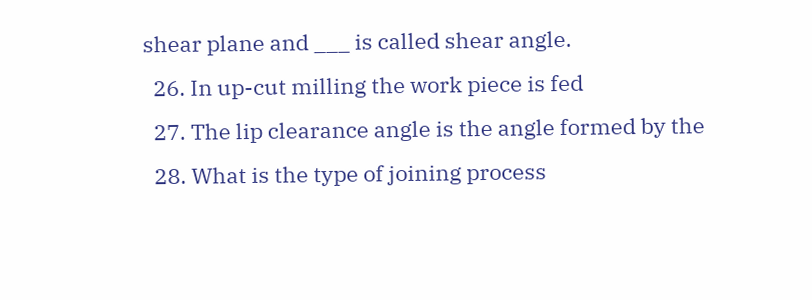shear plane and ___ is called shear angle.
  26. In up-cut milling the work piece is fed
  27. The lip clearance angle is the angle formed by the
  28. What is the type of joining process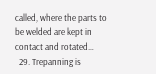called, where the parts to be welded are kept in contact and rotated…
  29. Trepanning is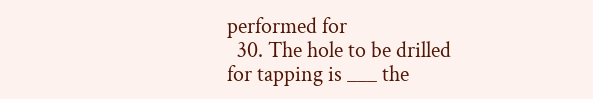performed for
  30. The hole to be drilled for tapping is ___ the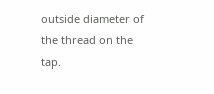outside diameter of the thread on the tap.